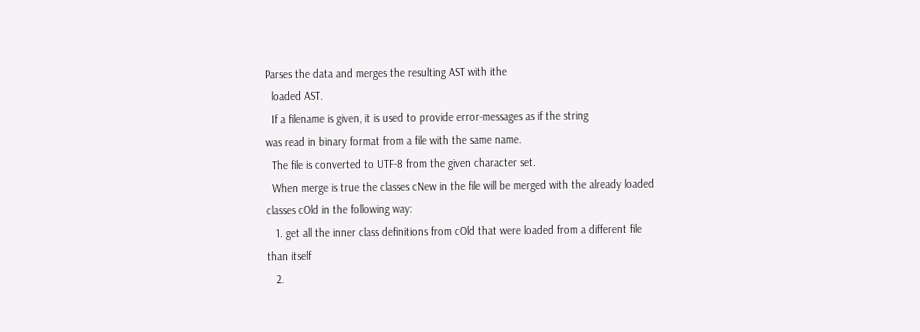Parses the data and merges the resulting AST with ithe
  loaded AST.
  If a filename is given, it is used to provide error-messages as if the string
was read in binary format from a file with the same name.
  The file is converted to UTF-8 from the given character set.
  When merge is true the classes cNew in the file will be merged with the already loaded classes cOld in the following way:
   1. get all the inner class definitions from cOld that were loaded from a different file than itself
   2.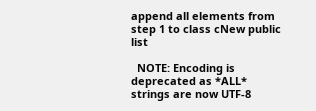append all elements from step 1 to class cNew public list

  NOTE: Encoding is deprecated as *ALL* strings are now UTF-8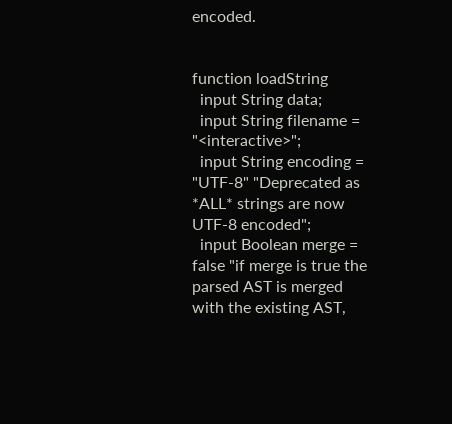encoded.


function loadString
  input String data;
  input String filename = "<interactive>";
  input String encoding = "UTF-8" "Deprecated as *ALL* strings are now UTF-8 encoded";
  input Boolean merge = false "if merge is true the parsed AST is merged with the existing AST,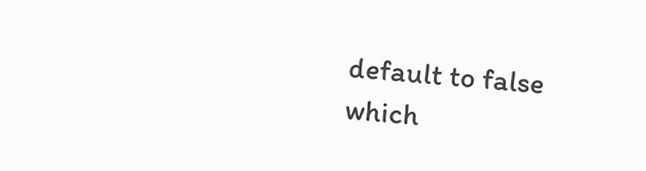default to false which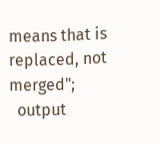means that is replaced, not merged";
  output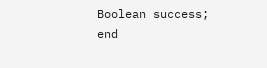Boolean success;
end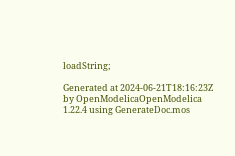loadString;

Generated at 2024-06-21T18:16:23Z by OpenModelicaOpenModelica 1.22.4 using GenerateDoc.mos